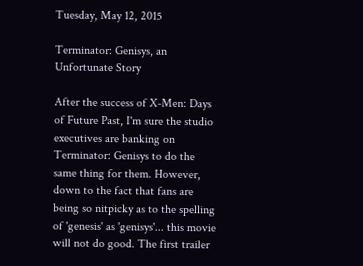Tuesday, May 12, 2015

Terminator: Genisys, an Unfortunate Story

After the success of X-Men: Days of Future Past, I'm sure the studio executives are banking on Terminator: Genisys to do the same thing for them. However, down to the fact that fans are being so nitpicky as to the spelling of 'genesis' as 'genisys'... this movie will not do good. The first trailer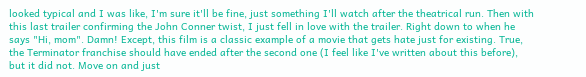looked typical and I was like, I'm sure it'll be fine, just something I'll watch after the theatrical run. Then with this last trailer confirming the John Conner twist, I just fell in love with the trailer. Right down to when he says "Hi, mom". Damn! Except, this film is a classic example of a movie that gets hate just for existing. True, the Terminator franchise should have ended after the second one (I feel like I've written about this before), but it did not. Move on and just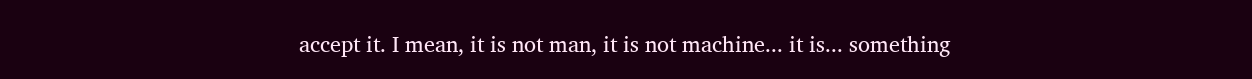accept it. I mean, it is not man, it is not machine... it is... something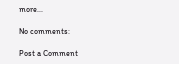more...

No comments:

Post a Comment